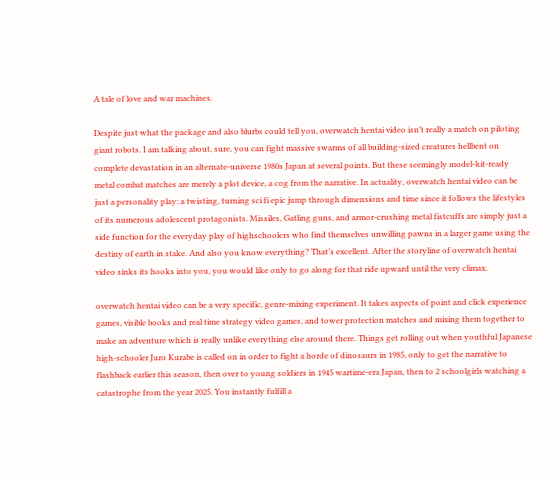A tale of love and war machines.

Despite just what the package and also blurbs could tell you, overwatch hentai video isn’t really a match on piloting giant robots. I am talking about, sure, you can fight massive swarms of all building-sized creatures hellbent on complete devastation in an alternate-universe 1980s Japan at several points. But these seemingly model-kit-ready metal combat matches are merely a plot device, a cog from the narrative. In actuality, overwatch hentai video can be just a personality play: a twisting, turning sci fi epic jump through dimensions and time since it follows the lifestyles of its numerous adolescent protagonists. Missiles, Gatling guns, and armor-crushing metal fistcuffs are simply just a side function for the everyday play of highschoolers who find themselves unwilling pawns in a larger game using the destiny of earth in stake. And also you know everything? That’s excellent. After the storyline of overwatch hentai video sinks its hooks into you, you would like only to go along for that ride upward until the very climax.

overwatch hentai video can be a very specific, genre-mixing experiment. It takes aspects of point and click experience games, visible books and real time strategy video games, and tower protection matches and mixing them together to make an adventure which is really unlike everything else around there. Things get rolling out when youthful Japanese high-schooler Juro Kurabe is called on in order to fight a horde of dinosaurs in 1985, only to get the narrative to flashback earlier this season, then over to young soldiers in 1945 wartime-era Japan, then to 2 schoolgirls watching a catastrophe from the year 2025. You instantly fulfill a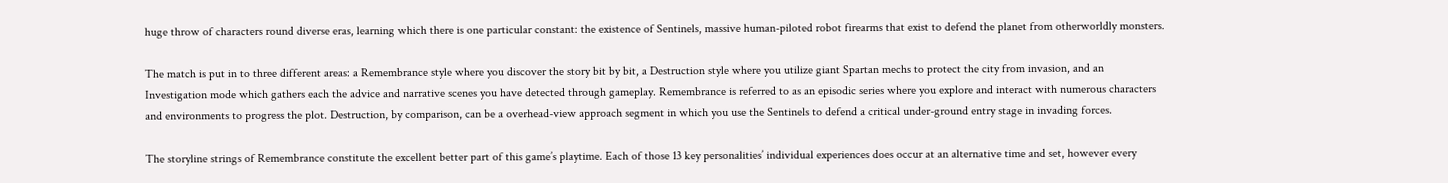huge throw of characters round diverse eras, learning which there is one particular constant: the existence of Sentinels, massive human-piloted robot firearms that exist to defend the planet from otherworldly monsters.

The match is put in to three different areas: a Remembrance style where you discover the story bit by bit, a Destruction style where you utilize giant Spartan mechs to protect the city from invasion, and an Investigation mode which gathers each the advice and narrative scenes you have detected through gameplay. Remembrance is referred to as an episodic series where you explore and interact with numerous characters and environments to progress the plot. Destruction, by comparison, can be a overhead-view approach segment in which you use the Sentinels to defend a critical under-ground entry stage in invading forces.

The storyline strings of Remembrance constitute the excellent better part of this game’s playtime. Each of those 13 key personalities’ individual experiences does occur at an alternative time and set, however every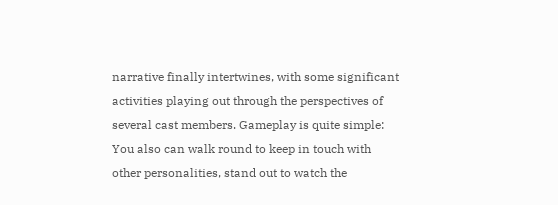narrative finally intertwines, with some significant activities playing out through the perspectives of several cast members. Gameplay is quite simple: You also can walk round to keep in touch with other personalities, stand out to watch the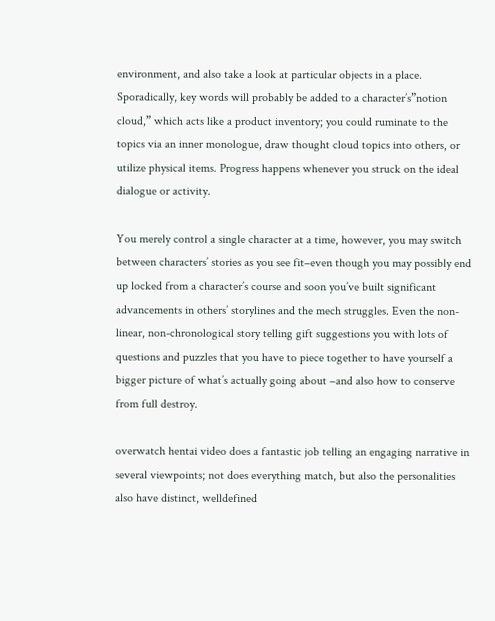environment, and also take a look at particular objects in a place. Sporadically, key words will probably be added to a character’s”notion cloud,” which acts like a product inventory; you could ruminate to the topics via an inner monologue, draw thought cloud topics into others, or utilize physical items. Progress happens whenever you struck on the ideal dialogue or activity.

You merely control a single character at a time, however, you may switch between characters’ stories as you see fit–even though you may possibly end up locked from a character’s course and soon you’ve built significant advancements in others’ storylines and the mech struggles. Even the non-linear, non-chronological story telling gift suggestions you with lots of questions and puzzles that you have to piece together to have yourself a bigger picture of what’s actually going about –and also how to conserve from full destroy.

overwatch hentai video does a fantastic job telling an engaging narrative in several viewpoints; not does everything match, but also the personalities also have distinct, welldefined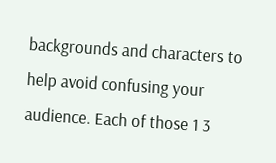backgrounds and characters to help avoid confusing your audience. Each of those 1 3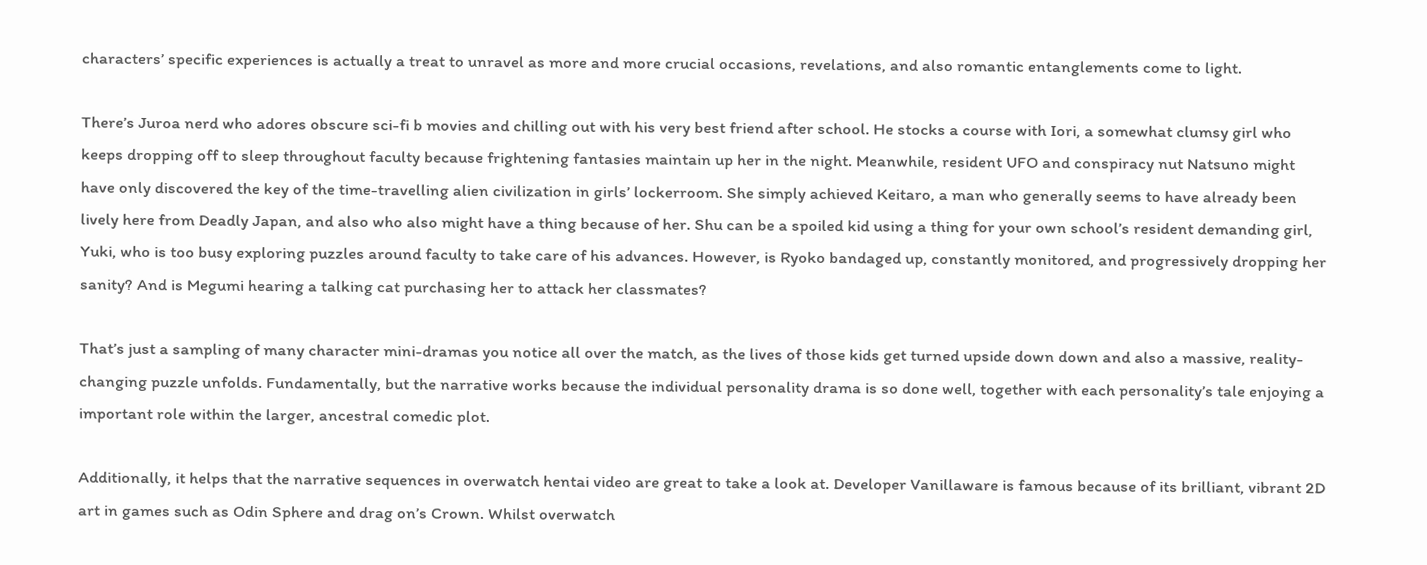characters’ specific experiences is actually a treat to unravel as more and more crucial occasions, revelations, and also romantic entanglements come to light.

There’s Juroa nerd who adores obscure sci-fi b movies and chilling out with his very best friend after school. He stocks a course with Iori, a somewhat clumsy girl who keeps dropping off to sleep throughout faculty because frightening fantasies maintain up her in the night. Meanwhile, resident UFO and conspiracy nut Natsuno might have only discovered the key of the time-travelling alien civilization in girls’ lockerroom. She simply achieved Keitaro, a man who generally seems to have already been lively here from Deadly Japan, and also who also might have a thing because of her. Shu can be a spoiled kid using a thing for your own school’s resident demanding girl, Yuki, who is too busy exploring puzzles around faculty to take care of his advances. However, is Ryoko bandaged up, constantly monitored, and progressively dropping her sanity? And is Megumi hearing a talking cat purchasing her to attack her classmates?

That’s just a sampling of many character mini-dramas you notice all over the match, as the lives of those kids get turned upside down down and also a massive, reality-changing puzzle unfolds. Fundamentally, but the narrative works because the individual personality drama is so done well, together with each personality’s tale enjoying a important role within the larger, ancestral comedic plot.

Additionally, it helps that the narrative sequences in overwatch hentai video are great to take a look at. Developer Vanillaware is famous because of its brilliant, vibrant 2D art in games such as Odin Sphere and drag on’s Crown. Whilst overwatch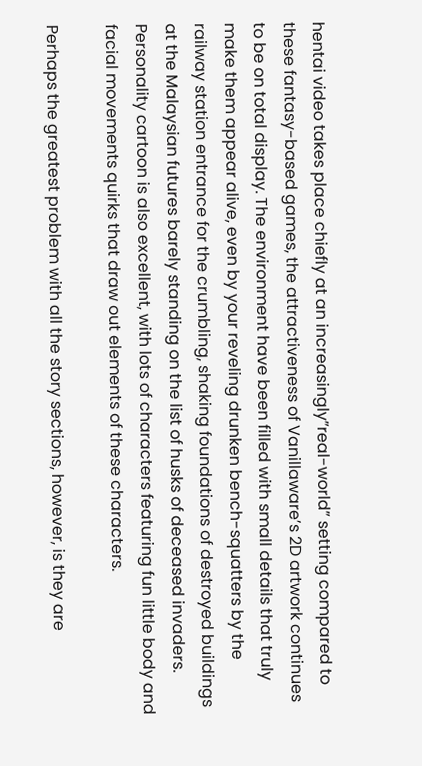hentai video takes place chiefly at an increasingly”real-world” setting compared to these fantasy-based games, the attractiveness of Vanillaware’s 2D artwork continues to be on total display. The environment have been filled with small details that truly make them appear alive, even by your reveling drunken bench-squatters by the railway station entrance for the crumbling, shaking foundations of destroyed buildings at the Malaysian futures barely standing on the list of husks of deceased invaders. Personality cartoon is also excellent, with lots of characters featuring fun little body and facial movements quirks that draw out elements of these characters.

Perhaps the greatest problem with all the story sections, however, is they are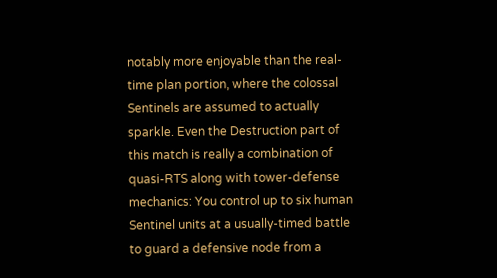notably more enjoyable than the real-time plan portion, where the colossal Sentinels are assumed to actually sparkle. Even the Destruction part of this match is really a combination of quasi-RTS along with tower-defense mechanics: You control up to six human Sentinel units at a usually-timed battle to guard a defensive node from a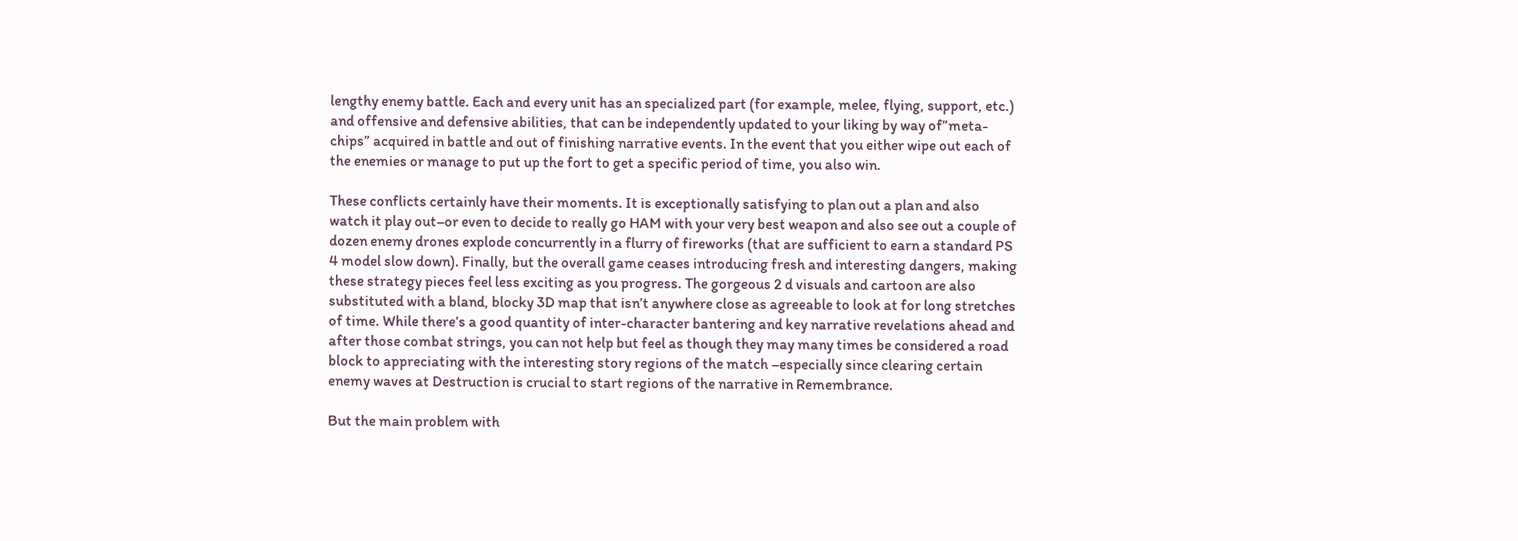lengthy enemy battle. Each and every unit has an specialized part (for example, melee, flying, support, etc.) and offensive and defensive abilities, that can be independently updated to your liking by way of”meta-chips” acquired in battle and out of finishing narrative events. In the event that you either wipe out each of the enemies or manage to put up the fort to get a specific period of time, you also win.

These conflicts certainly have their moments. It is exceptionally satisfying to plan out a plan and also watch it play out–or even to decide to really go HAM with your very best weapon and also see out a couple of dozen enemy drones explode concurrently in a flurry of fireworks (that are sufficient to earn a standard PS 4 model slow down). Finally, but the overall game ceases introducing fresh and interesting dangers, making these strategy pieces feel less exciting as you progress. The gorgeous 2 d visuals and cartoon are also substituted with a bland, blocky 3D map that isn’t anywhere close as agreeable to look at for long stretches of time. While there’s a good quantity of inter-character bantering and key narrative revelations ahead and after those combat strings, you can not help but feel as though they may many times be considered a road block to appreciating with the interesting story regions of the match –especially since clearing certain enemy waves at Destruction is crucial to start regions of the narrative in Remembrance.

But the main problem with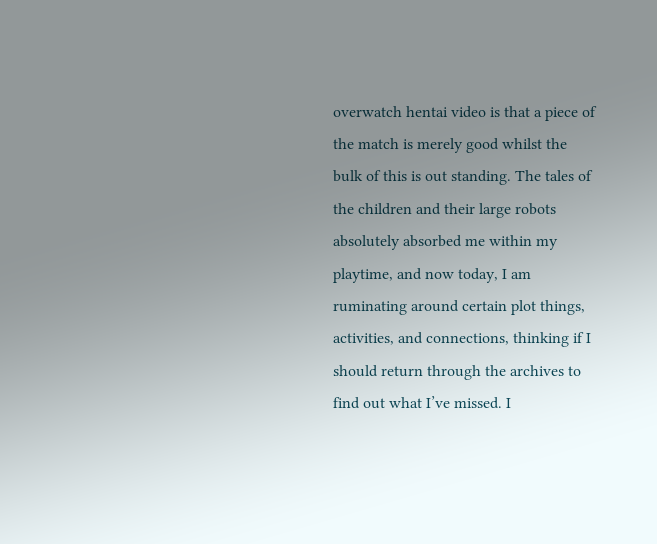overwatch hentai video is that a piece of the match is merely good whilst the bulk of this is out standing. The tales of the children and their large robots absolutely absorbed me within my playtime, and now today, I am ruminating around certain plot things, activities, and connections, thinking if I should return through the archives to find out what I’ve missed. I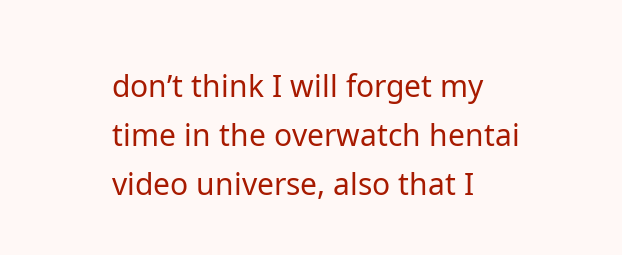don’t think I will forget my time in the overwatch hentai video universe, also that I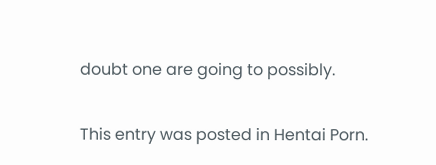doubt one are going to possibly.

This entry was posted in Hentai Porn.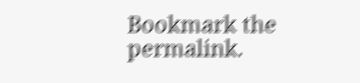Bookmark the permalink.